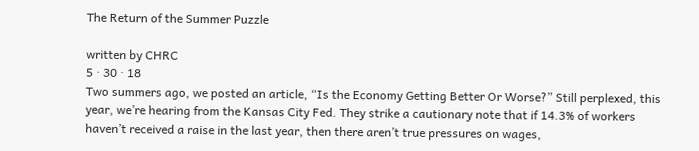The Return of the Summer Puzzle

written by CHRC
5 · 30 · 18
Two summers ago, we posted an article, “Is the Economy Getting Better Or Worse?” Still perplexed, this year, we’re hearing from the Kansas City Fed. They strike a cautionary note that if 14.3% of workers haven’t received a raise in the last year, then there aren’t true pressures on wages,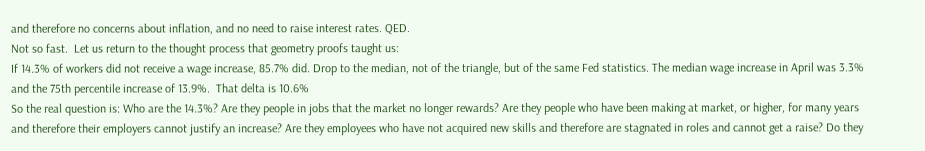and therefore no concerns about inflation, and no need to raise interest rates. QED.
Not so fast.  Let us return to the thought process that geometry proofs taught us:
If 14.3% of workers did not receive a wage increase, 85.7% did. Drop to the median, not of the triangle, but of the same Fed statistics. The median wage increase in April was 3.3% and the 75th percentile increase of 13.9%.  That delta is 10.6%
So the real question is: Who are the 14.3%? Are they people in jobs that the market no longer rewards? Are they people who have been making at market, or higher, for many years and therefore their employers cannot justify an increase? Are they employees who have not acquired new skills and therefore are stagnated in roles and cannot get a raise? Do they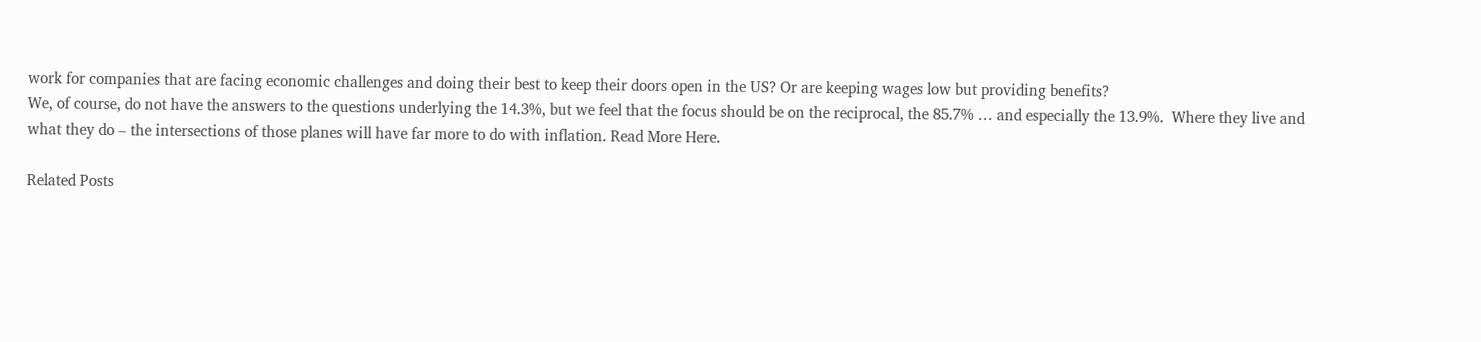work for companies that are facing economic challenges and doing their best to keep their doors open in the US? Or are keeping wages low but providing benefits?
We, of course, do not have the answers to the questions underlying the 14.3%, but we feel that the focus should be on the reciprocal, the 85.7% … and especially the 13.9%.  Where they live and what they do – the intersections of those planes will have far more to do with inflation. Read More Here.

Related Posts